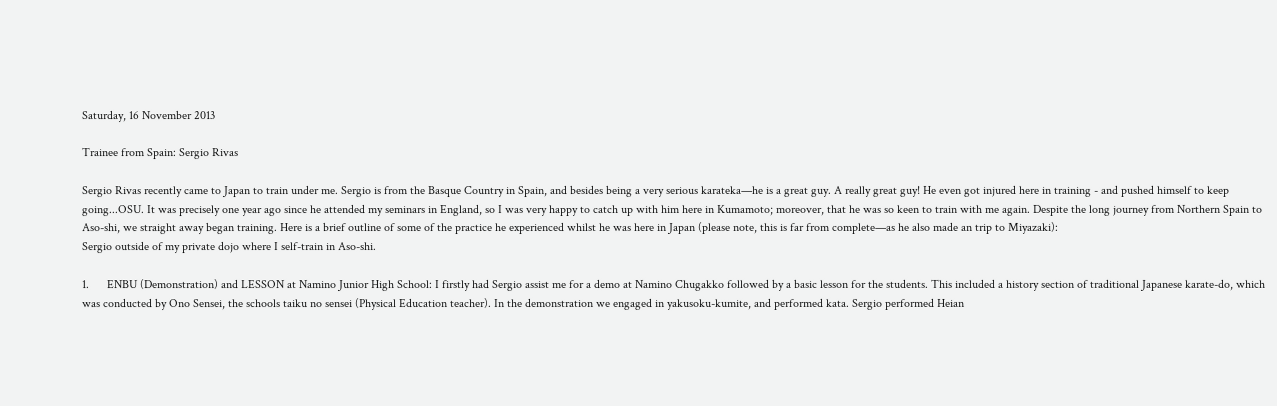Saturday, 16 November 2013

Trainee from Spain: Sergio Rivas

Sergio Rivas recently came to Japan to train under me. Sergio is from the Basque Country in Spain, and besides being a very serious karateka—he is a great guy. A really great guy! He even got injured here in training - and pushed himself to keep going...OSU. It was precisely one year ago since he attended my seminars in England, so I was very happy to catch up with him here in Kumamoto; moreover, that he was so keen to train with me again. Despite the long journey from Northern Spain to Aso-shi, we straight away began training. Here is a brief outline of some of the practice he experienced whilst he was here in Japan (please note, this is far from complete—as he also made an trip to Miyazaki):
Sergio outside of my private dojo where I self-train in Aso-shi.

1.      ENBU (Demonstration) and LESSON at Namino Junior High School: I firstly had Sergio assist me for a demo at Namino Chugakko followed by a basic lesson for the students. This included a history section of traditional Japanese karate-do, which was conducted by Ono Sensei, the schools taiku no sensei (Physical Education teacher). In the demonstration we engaged in yakusoku-kumite, and performed kata. Sergio performed Heian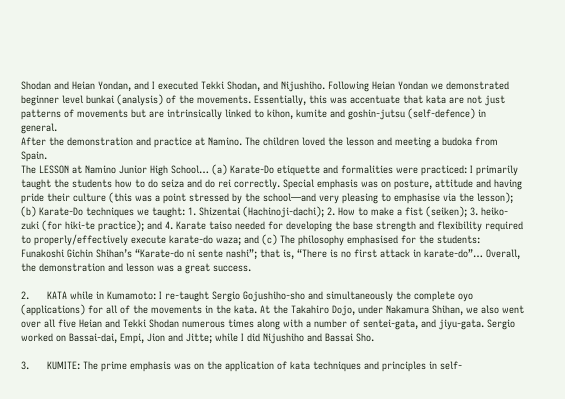Shodan and Heian Yondan, and I executed Tekki Shodan, and Nijushiho. Following Heian Yondan we demonstrated beginner level bunkai (analysis) of the movements. Essentially, this was accentuate that kata are not just patterns of movements but are intrinsically linked to kihon, kumite and goshin-jutsu (self-defence) in general.
After the demonstration and practice at Namino. The children loved the lesson and meeting a budoka from Spain.
The LESSON at Namino Junior High School… (a) Karate-Do etiquette and formalities were practiced: I primarily taught the students how to do seiza and do rei correctly. Special emphasis was on posture, attitude and having pride their culture (this was a point stressed by the school—and very pleasing to emphasise via the lesson); (b) Karate-Do techniques we taught: 1. Shizentai (Hachinoji-dachi); 2. How to make a fist (seiken); 3. heiko-zuki (for hiki-te practice); and 4. Karate taiso needed for developing the base strength and flexibility required to properly/effectively execute karate-do waza; and (c) The philosophy emphasised for the students: Funakoshi Gichin Shihan’s “Karate-do ni sente nashi”; that is, “There is no first attack in karate-do”… Overall, the demonstration and lesson was a great success.

2.      KATA while in Kumamoto: I re-taught Sergio Gojushiho-sho and simultaneously the complete oyo (applications) for all of the movements in the kata. At the Takahiro Dojo, under Nakamura Shihan, we also went over all five Heian and Tekki Shodan numerous times along with a number of sentei-gata, and jiyu-gata. Sergio worked on Bassai-dai, Empi, Jion and Jitte; while I did Nijushiho and Bassai Sho.

3.      KUMITE: The prime emphasis was on the application of kata techniques and principles in self-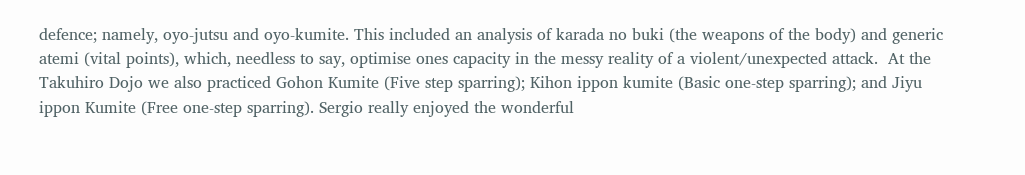defence; namely, oyo-jutsu and oyo-kumite. This included an analysis of karada no buki (the weapons of the body) and generic atemi (vital points), which, needless to say, optimise ones capacity in the messy reality of a violent/unexpected attack.  At the Takuhiro Dojo we also practiced Gohon Kumite (Five step sparring); Kihon ippon kumite (Basic one-step sparring); and Jiyu ippon Kumite (Free one-step sparring). Sergio really enjoyed the wonderful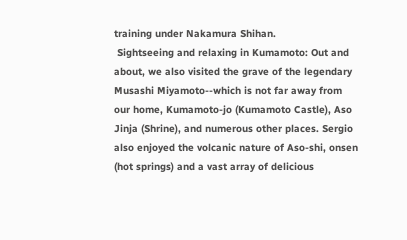training under Nakamura Shihan.
 Sightseeing and relaxing in Kumamoto: Out and about, we also visited the grave of the legendary Musashi Miyamoto--which is not far away from our home, Kumamoto-jo (Kumamoto Castle), Aso Jinja (Shrine), and numerous other places. Sergio also enjoyed the volcanic nature of Aso-shi, onsen (hot springs) and a vast array of delicious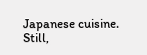Japanese cuisine. Still,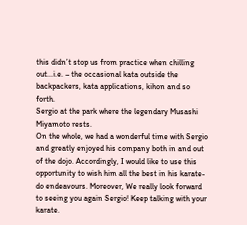this didn’t stop us from practice when chilling out...i.e. – the occasional kata outside the backpackers, kata applications, kihon and so forth.
Sergio at the park where the legendary Musashi Miyamoto rests.
On the whole, we had a wonderful time with Sergio and greatly enjoyed his company both in and out of the dojo. Accordingly, I would like to use this opportunity to wish him all the best in his karate-do endeavours. Moreover, We really look forward to seeing you again Sergio! Keep talking with your karate.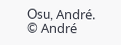Osu, André.
© André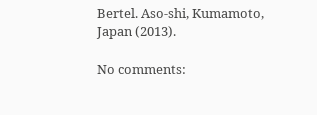Bertel. Aso-shi, Kumamoto, Japan (2013).

No comments: